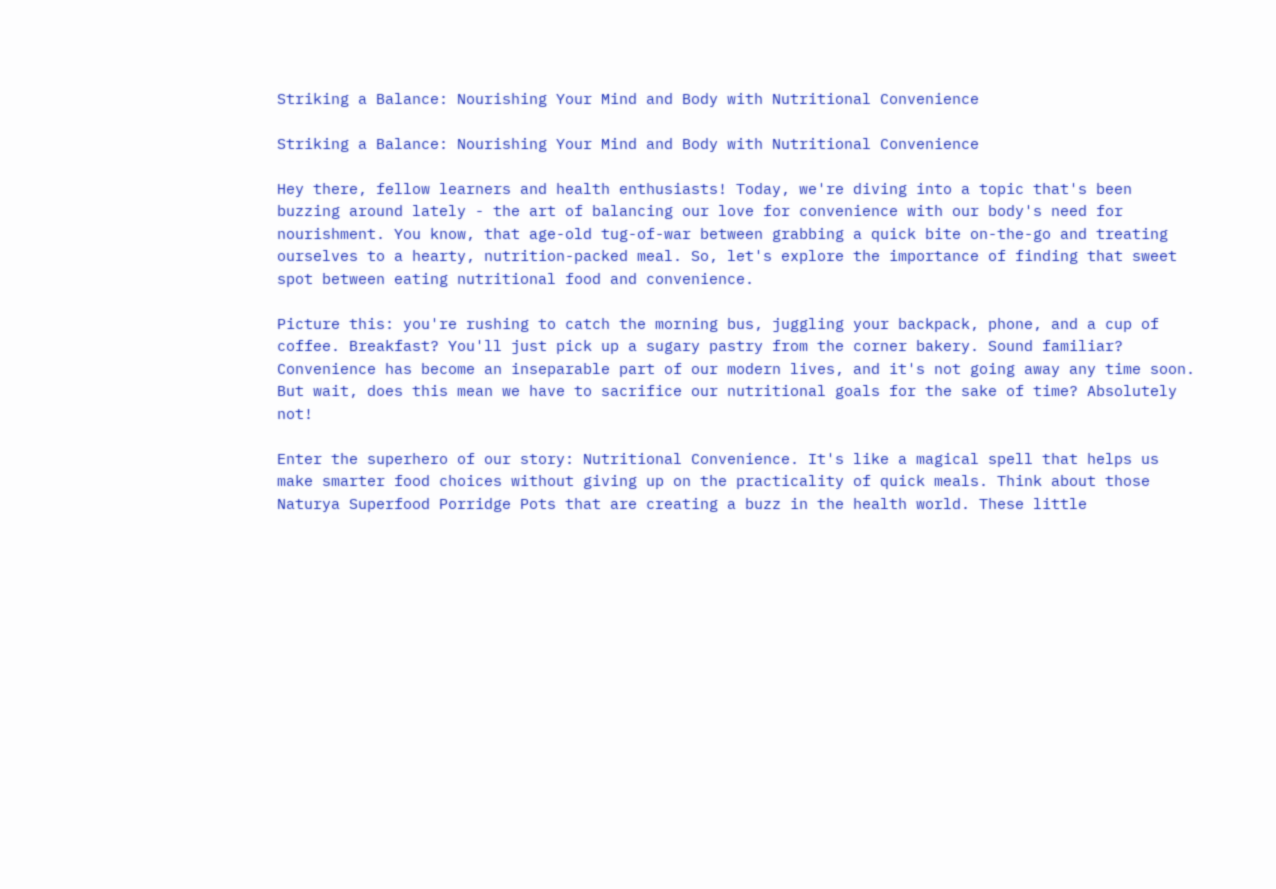Striking a Balance: Nourishing Your Mind and Body with Nutritional Convenience

Striking a Balance: Nourishing Your Mind and Body with Nutritional Convenience

Hey there, fellow learners and health enthusiasts! Today, we're diving into a topic that's been buzzing around lately - the art of balancing our love for convenience with our body's need for nourishment. You know, that age-old tug-of-war between grabbing a quick bite on-the-go and treating ourselves to a hearty, nutrition-packed meal. So, let's explore the importance of finding that sweet spot between eating nutritional food and convenience.

Picture this: you're rushing to catch the morning bus, juggling your backpack, phone, and a cup of coffee. Breakfast? You'll just pick up a sugary pastry from the corner bakery. Sound familiar? Convenience has become an inseparable part of our modern lives, and it's not going away any time soon. But wait, does this mean we have to sacrifice our nutritional goals for the sake of time? Absolutely not!

Enter the superhero of our story: Nutritional Convenience. It's like a magical spell that helps us make smarter food choices without giving up on the practicality of quick meals. Think about those Naturya Superfood Porridge Pots that are creating a buzz in the health world. These little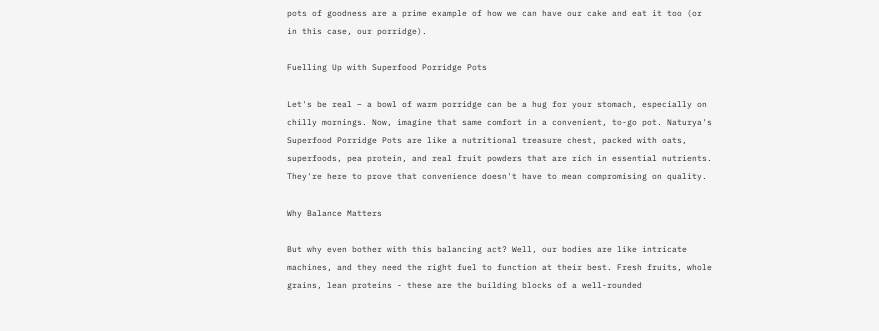pots of goodness are a prime example of how we can have our cake and eat it too (or in this case, our porridge).

Fuelling Up with Superfood Porridge Pots

Let's be real – a bowl of warm porridge can be a hug for your stomach, especially on chilly mornings. Now, imagine that same comfort in a convenient, to-go pot. Naturya's Superfood Porridge Pots are like a nutritional treasure chest, packed with oats, superfoods, pea protein, and real fruit powders that are rich in essential nutrients. They're here to prove that convenience doesn't have to mean compromising on quality.

Why Balance Matters

But why even bother with this balancing act? Well, our bodies are like intricate machines, and they need the right fuel to function at their best. Fresh fruits, whole grains, lean proteins - these are the building blocks of a well-rounded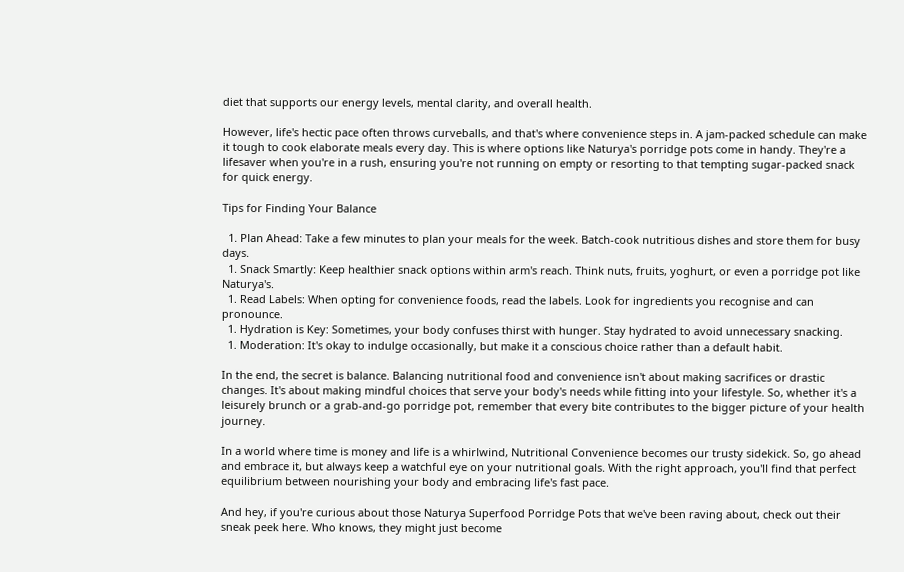diet that supports our energy levels, mental clarity, and overall health.

However, life's hectic pace often throws curveballs, and that's where convenience steps in. A jam-packed schedule can make it tough to cook elaborate meals every day. This is where options like Naturya's porridge pots come in handy. They're a lifesaver when you're in a rush, ensuring you're not running on empty or resorting to that tempting sugar-packed snack for quick energy.

Tips for Finding Your Balance

  1. Plan Ahead: Take a few minutes to plan your meals for the week. Batch-cook nutritious dishes and store them for busy days.
  1. Snack Smartly: Keep healthier snack options within arm's reach. Think nuts, fruits, yoghurt, or even a porridge pot like Naturya's.
  1. Read Labels: When opting for convenience foods, read the labels. Look for ingredients you recognise and can pronounce.
  1. Hydration is Key: Sometimes, your body confuses thirst with hunger. Stay hydrated to avoid unnecessary snacking.
  1. Moderation: It's okay to indulge occasionally, but make it a conscious choice rather than a default habit.

In the end, the secret is balance. Balancing nutritional food and convenience isn't about making sacrifices or drastic changes. It's about making mindful choices that serve your body's needs while fitting into your lifestyle. So, whether it's a leisurely brunch or a grab-and-go porridge pot, remember that every bite contributes to the bigger picture of your health journey.

In a world where time is money and life is a whirlwind, Nutritional Convenience becomes our trusty sidekick. So, go ahead and embrace it, but always keep a watchful eye on your nutritional goals. With the right approach, you'll find that perfect equilibrium between nourishing your body and embracing life's fast pace.

And hey, if you're curious about those Naturya Superfood Porridge Pots that we've been raving about, check out their sneak peek here. Who knows, they might just become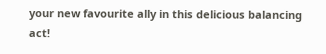your new favourite ally in this delicious balancing act!